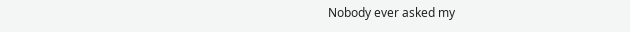Nobody ever asked my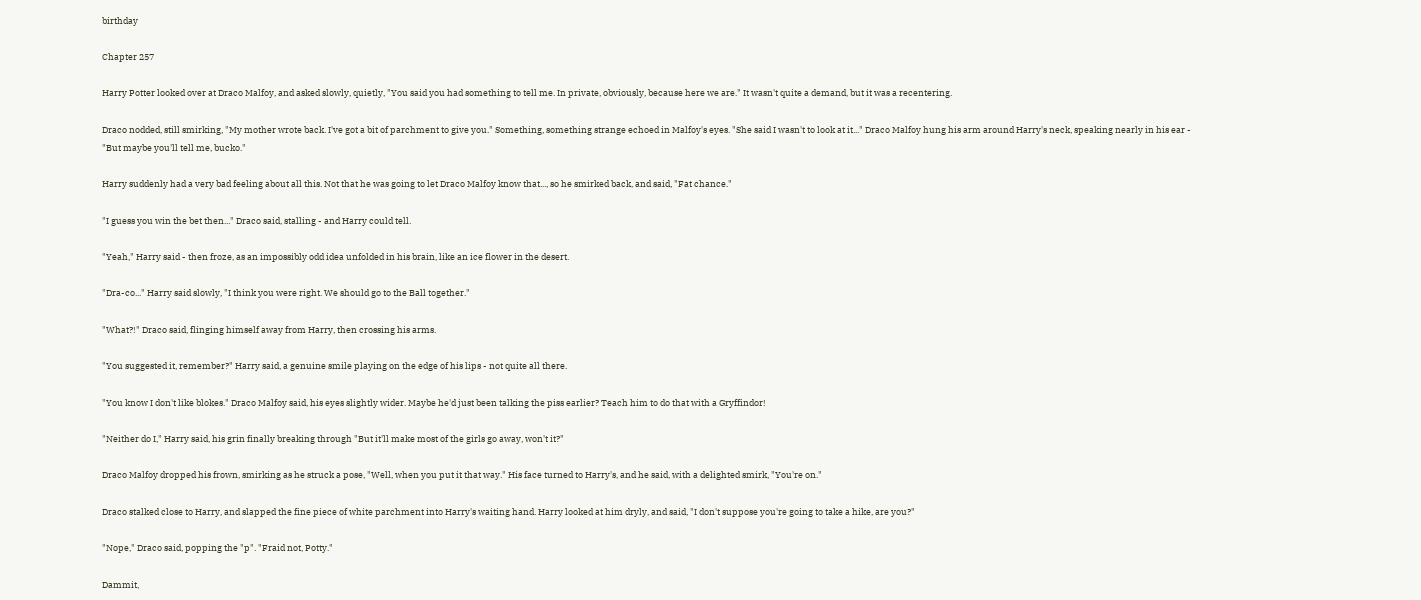birthday

Chapter 257

Harry Potter looked over at Draco Malfoy, and asked slowly, quietly, "You said you had something to tell me. In private, obviously, because here we are." It wasn't quite a demand, but it was a recentering.

Draco nodded, still smirking, "My mother wrote back. I've got a bit of parchment to give you." Something, something strange echoed in Malfoy's eyes. "She said I wasn't to look at it..." Draco Malfoy hung his arm around Harry's neck, speaking nearly in his ear - "But maybe you'll tell me, bucko."

Harry suddenly had a very bad feeling about all this. Not that he was going to let Draco Malfoy know that..., so he smirked back, and said, "Fat chance."

"I guess you win the bet then..." Draco said, stalling - and Harry could tell.

"Yeah," Harry said - then froze, as an impossibly odd idea unfolded in his brain, like an ice flower in the desert.

"Dra-co..." Harry said slowly, "I think you were right. We should go to the Ball together."

"What?!" Draco said, flinging himself away from Harry, then crossing his arms.

"You suggested it, remember?" Harry said, a genuine smile playing on the edge of his lips - not quite all there.

"You know I don't like blokes." Draco Malfoy said, his eyes slightly wider. Maybe he'd just been talking the piss earlier? Teach him to do that with a Gryffindor!

"Neither do I," Harry said, his grin finally breaking through "But it'll make most of the girls go away, won't it?"

Draco Malfoy dropped his frown, smirking as he struck a pose, "Well, when you put it that way." His face turned to Harry's, and he said, with a delighted smirk, "You're on."

Draco stalked close to Harry, and slapped the fine piece of white parchment into Harry's waiting hand. Harry looked at him dryly, and said, "I don't suppose you're going to take a hike, are you?"

"Nope," Draco said, popping the "p". "Fraid not, Potty."

Dammit,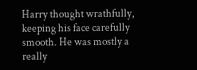Harry thought wrathfully, keeping his face carefully smooth. He was mostly a really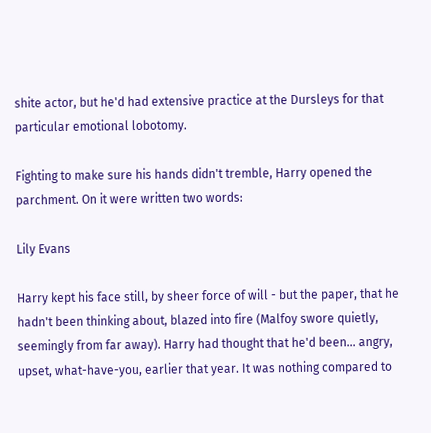shite actor, but he'd had extensive practice at the Dursleys for that particular emotional lobotomy.

Fighting to make sure his hands didn't tremble, Harry opened the parchment. On it were written two words:

Lily Evans

Harry kept his face still, by sheer force of will - but the paper, that he hadn't been thinking about, blazed into fire (Malfoy swore quietly, seemingly from far away). Harry had thought that he'd been... angry, upset, what-have-you, earlier that year. It was nothing compared to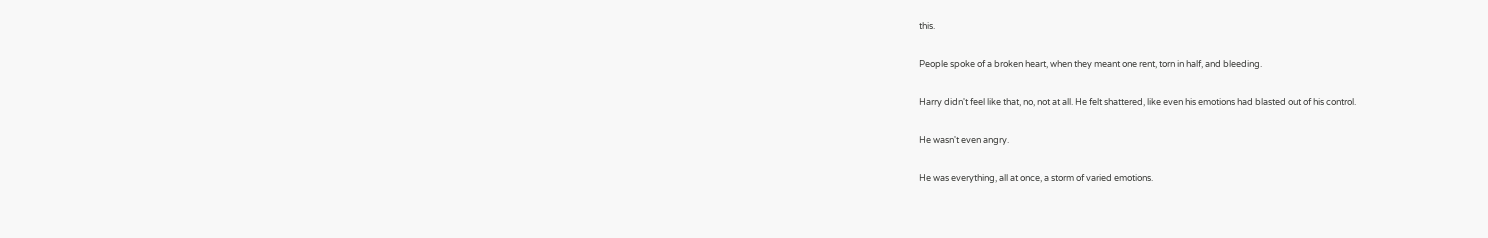this.

People spoke of a broken heart, when they meant one rent, torn in half, and bleeding.

Harry didn't feel like that, no, not at all. He felt shattered, like even his emotions had blasted out of his control.

He wasn't even angry.

He was everything, all at once, a storm of varied emotions.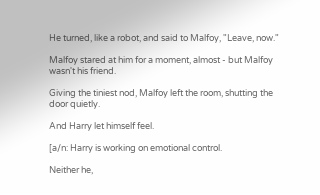He turned, like a robot, and said to Malfoy, "Leave, now."

Malfoy stared at him for a moment, almost - but Malfoy wasn't his friend.

Giving the tiniest nod, Malfoy left the room, shutting the door quietly.

And Harry let himself feel.

[a/n: Harry is working on emotional control.

Neither he,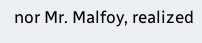nor Mr. Malfoy, realized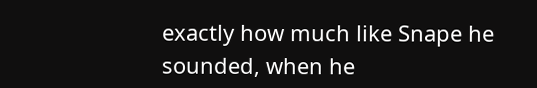exactly how much like Snape he sounded, when he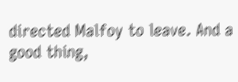directed Malfoy to leave. And a good thing,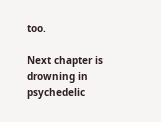too.

Next chapter is drowning in psychedelic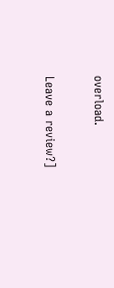overload.

Leave a review?]